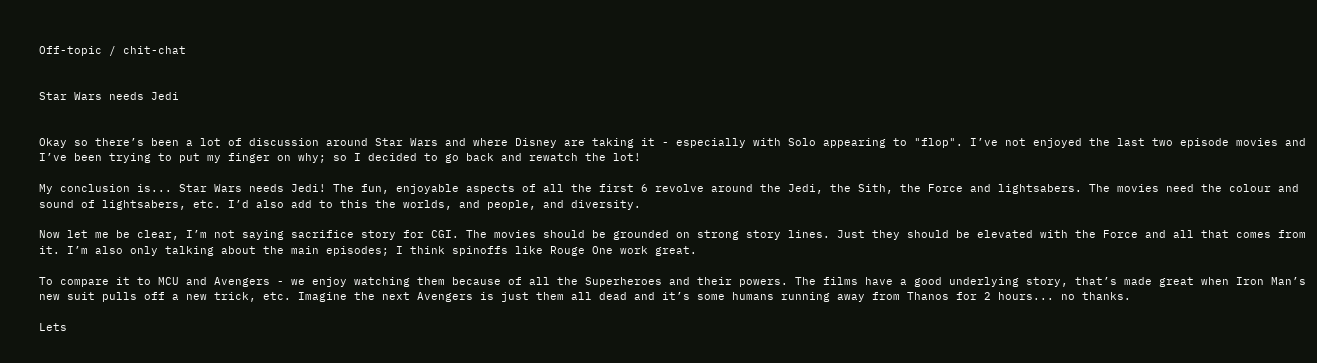Off-topic / chit-chat


Star Wars needs Jedi


Okay so there’s been a lot of discussion around Star Wars and where Disney are taking it - especially with Solo appearing to "flop". I’ve not enjoyed the last two episode movies and I’ve been trying to put my finger on why; so I decided to go back and rewatch the lot!

My conclusion is... Star Wars needs Jedi! The fun, enjoyable aspects of all the first 6 revolve around the Jedi, the Sith, the Force and lightsabers. The movies need the colour and sound of lightsabers, etc. I’d also add to this the worlds, and people, and diversity.

Now let me be clear, I’m not saying sacrifice story for CGI. The movies should be grounded on strong story lines. Just they should be elevated with the Force and all that comes from it. I’m also only talking about the main episodes; I think spinoffs like Rouge One work great.

To compare it to MCU and Avengers - we enjoy watching them because of all the Superheroes and their powers. The films have a good underlying story, that’s made great when Iron Man’s new suit pulls off a new trick, etc. Imagine the next Avengers is just them all dead and it’s some humans running away from Thanos for 2 hours... no thanks.

Lets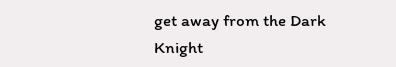get away from the Dark Knight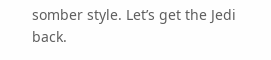somber style. Let’s get the Jedi back.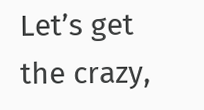Let’s get the crazy,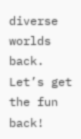diverse worlds back. Let’s get the fun back!